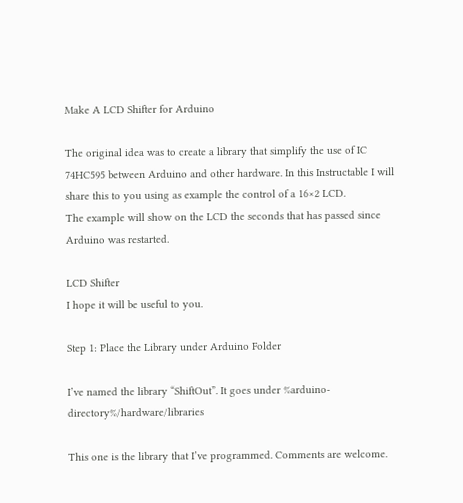Make A LCD Shifter for Arduino

The original idea was to create a library that simplify the use of IC 74HC595 between Arduino and other hardware. In this Instructable I will share this to you using as example the control of a 16×2 LCD.
The example will show on the LCD the seconds that has passed since Arduino was restarted.

LCD Shifter
I hope it will be useful to you.

Step 1: Place the Library under Arduino Folder

I’ve named the library “ShiftOut”. It goes under %arduino-directory%/hardware/libraries

This one is the library that I’ve programmed. Comments are welcome.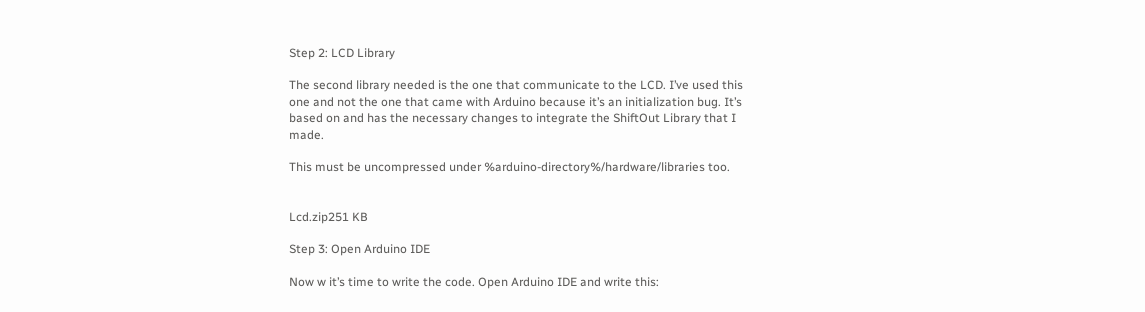Step 2: LCD Library

The second library needed is the one that communicate to the LCD. I’ve used this one and not the one that came with Arduino because it’s an initialization bug. It’s based on and has the necessary changes to integrate the ShiftOut Library that I made.

This must be uncompressed under %arduino-directory%/hardware/libraries too.


Lcd.zip251 KB

Step 3: Open Arduino IDE

Now w it’s time to write the code. Open Arduino IDE and write this: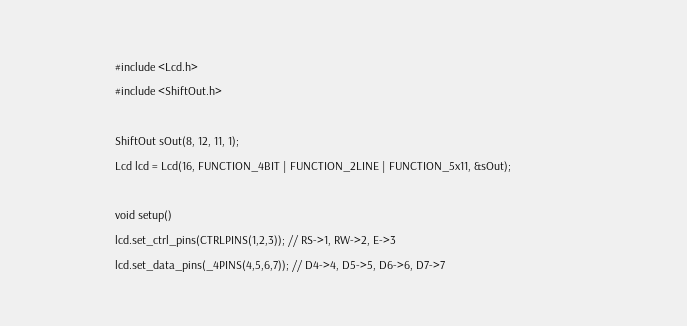#include <Lcd.h>
#include <ShiftOut.h>

ShiftOut sOut(8, 12, 11, 1);
Lcd lcd = Lcd(16, FUNCTION_4BIT | FUNCTION_2LINE | FUNCTION_5x11, &sOut);

void setup()
lcd.set_ctrl_pins(CTRLPINS(1,2,3)); // RS->1, RW->2, E->3
lcd.set_data_pins(_4PINS(4,5,6,7)); // D4->4, D5->5, D6->6, D7->7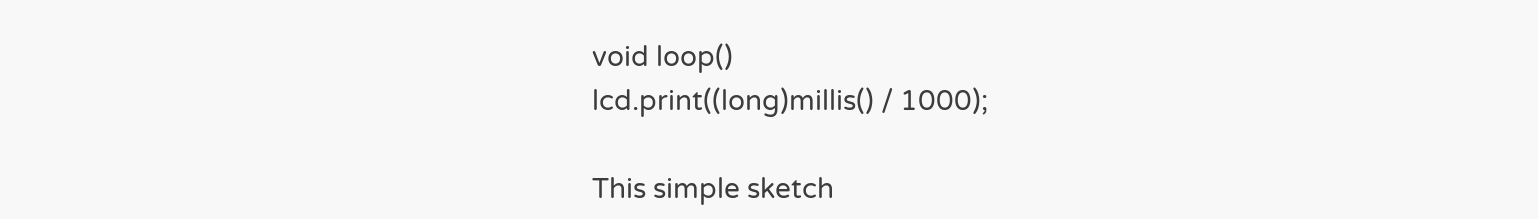void loop()
lcd.print((long)millis() / 1000);

This simple sketch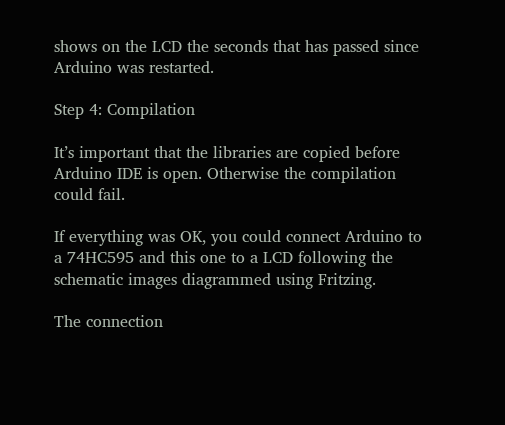shows on the LCD the seconds that has passed since Arduino was restarted.

Step 4: Compilation

It’s important that the libraries are copied before Arduino IDE is open. Otherwise the compilation could fail.

If everything was OK, you could connect Arduino to a 74HC595 and this one to a LCD following the schematic images diagrammed using Fritzing.

The connection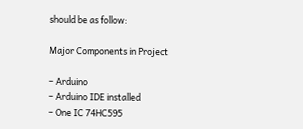should be as follow:

Major Components in Project

– Arduino
– Arduino IDE installed
– One IC 74HC595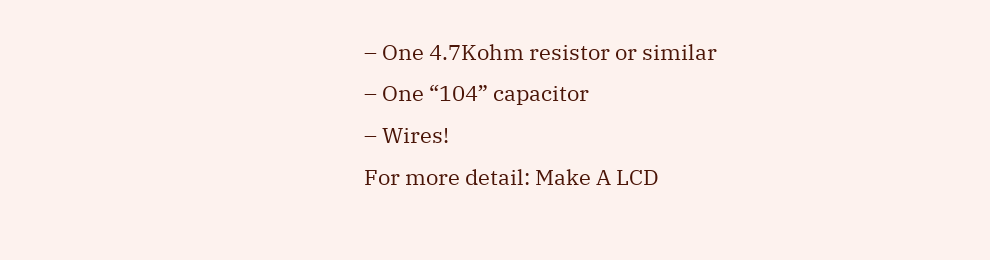– One 4.7Kohm resistor or similar
– One “104” capacitor
– Wires!
For more detail: Make A LCD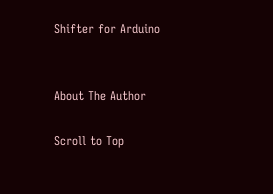Shifter for Arduino


About The Author

Scroll to Top